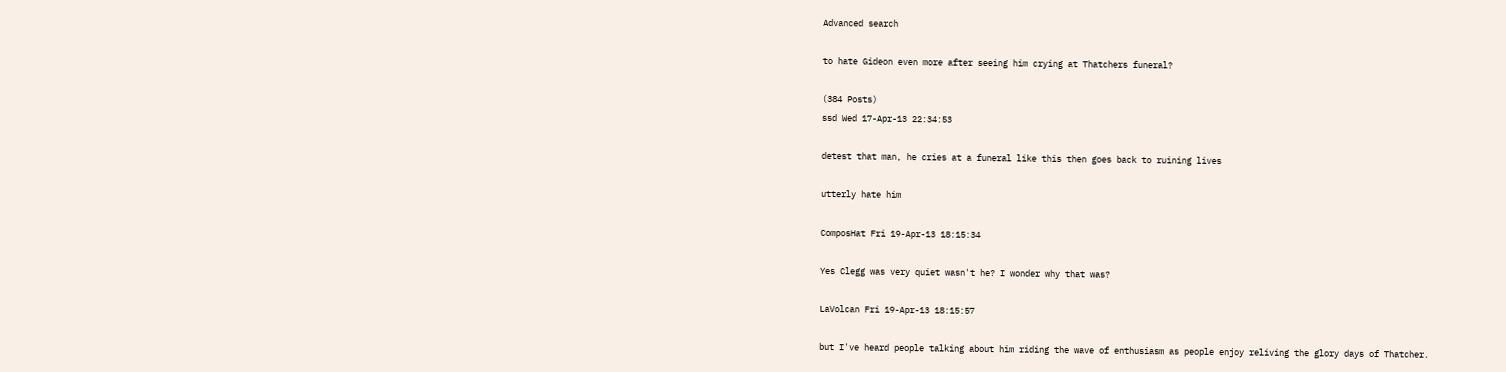Advanced search

to hate Gideon even more after seeing him crying at Thatchers funeral?

(384 Posts)
ssd Wed 17-Apr-13 22:34:53

detest that man, he cries at a funeral like this then goes back to ruining lives

utterly hate him

ComposHat Fri 19-Apr-13 18:15:34

Yes Clegg was very quiet wasn't he? I wonder why that was?

LaVolcan Fri 19-Apr-13 18:15:57

but I've heard people talking about him riding the wave of enthusiasm as people enjoy reliving the glory days of Thatcher.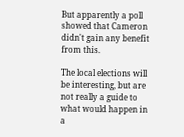But apparently a poll showed that Cameron didn't gain any benefit from this.

The local elections will be interesting, but are not really a guide to what would happen in a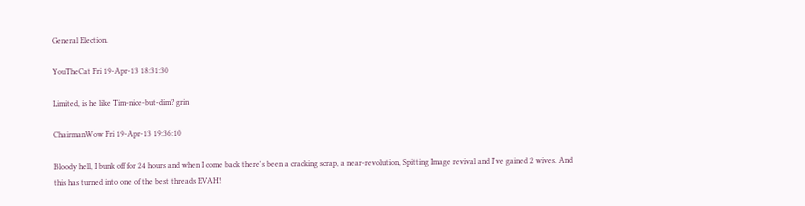General Election.

YouTheCat Fri 19-Apr-13 18:31:30

Limited, is he like Tim-nice-but-dim? grin

ChairmanWow Fri 19-Apr-13 19:36:10

Bloody hell, I bunk off for 24 hours and when I come back there's been a cracking scrap, a near-revolution, Spitting Image revival and I've gained 2 wives. And this has turned into one of the best threads EVAH!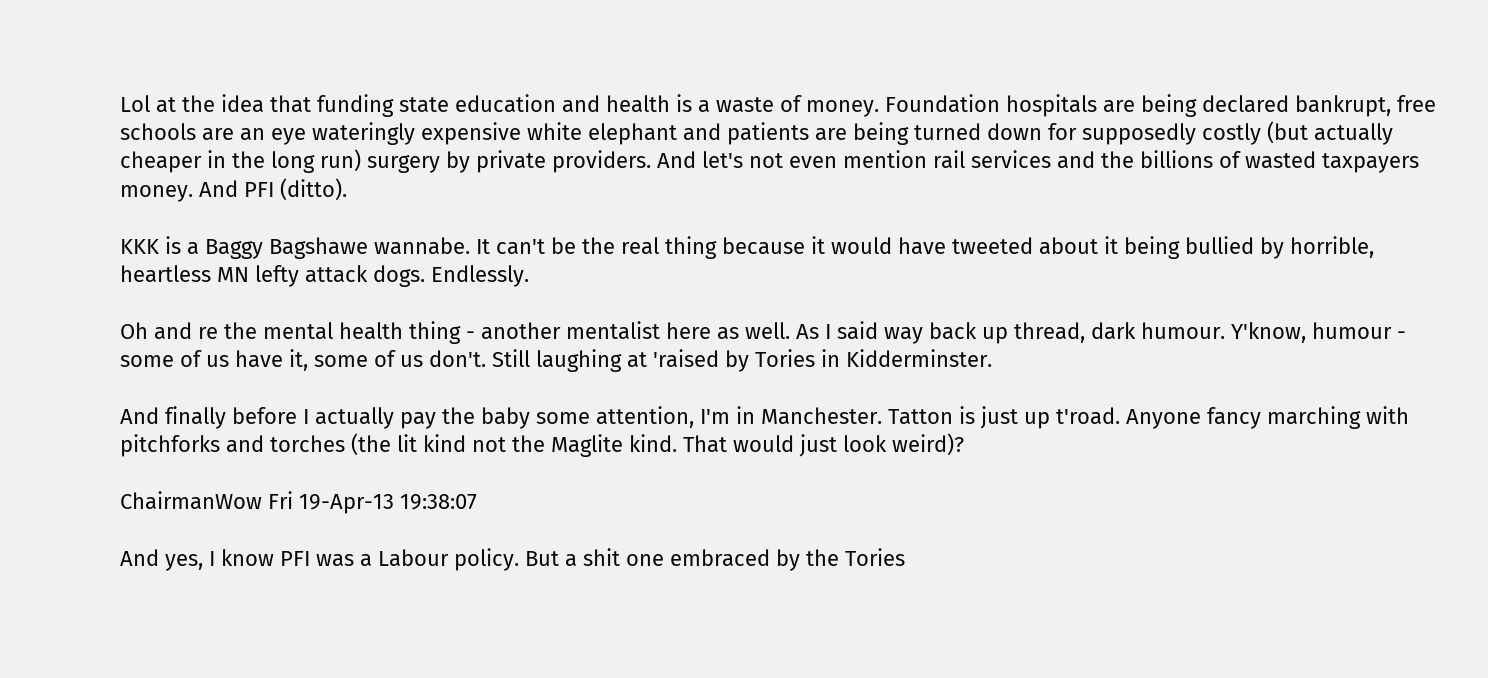Lol at the idea that funding state education and health is a waste of money. Foundation hospitals are being declared bankrupt, free schools are an eye wateringly expensive white elephant and patients are being turned down for supposedly costly (but actually cheaper in the long run) surgery by private providers. And let's not even mention rail services and the billions of wasted taxpayers money. And PFI (ditto).

KKK is a Baggy Bagshawe wannabe. It can't be the real thing because it would have tweeted about it being bullied by horrible, heartless MN lefty attack dogs. Endlessly.

Oh and re the mental health thing - another mentalist here as well. As I said way back up thread, dark humour. Y'know, humour - some of us have it, some of us don't. Still laughing at 'raised by Tories in Kidderminster.

And finally before I actually pay the baby some attention, I'm in Manchester. Tatton is just up t'road. Anyone fancy marching with pitchforks and torches (the lit kind not the Maglite kind. That would just look weird)?

ChairmanWow Fri 19-Apr-13 19:38:07

And yes, I know PFI was a Labour policy. But a shit one embraced by the Tories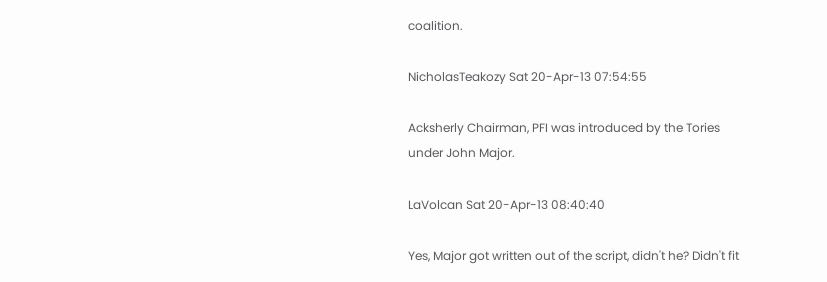coalition.

NicholasTeakozy Sat 20-Apr-13 07:54:55

Acksherly Chairman, PFI was introduced by the Tories under John Major.

LaVolcan Sat 20-Apr-13 08:40:40

Yes, Major got written out of the script, didn't he? Didn't fit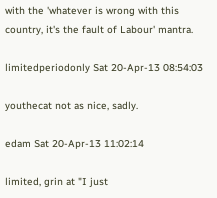with the 'whatever is wrong with this country, it's the fault of Labour' mantra.

limitedperiodonly Sat 20-Apr-13 08:54:03

youthecat not as nice, sadly.

edam Sat 20-Apr-13 11:02:14

limited, grin at "I just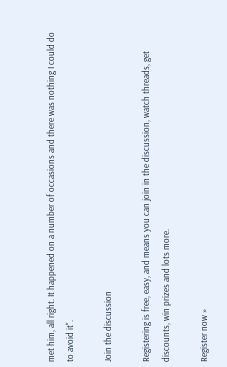met him, all right. It happened on a number of occasions and there was nothing I could do to avoid it".

Join the discussion

Registering is free, easy, and means you can join in the discussion, watch threads, get discounts, win prizes and lots more.

Register now »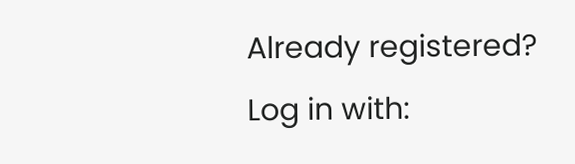Already registered? Log in with: